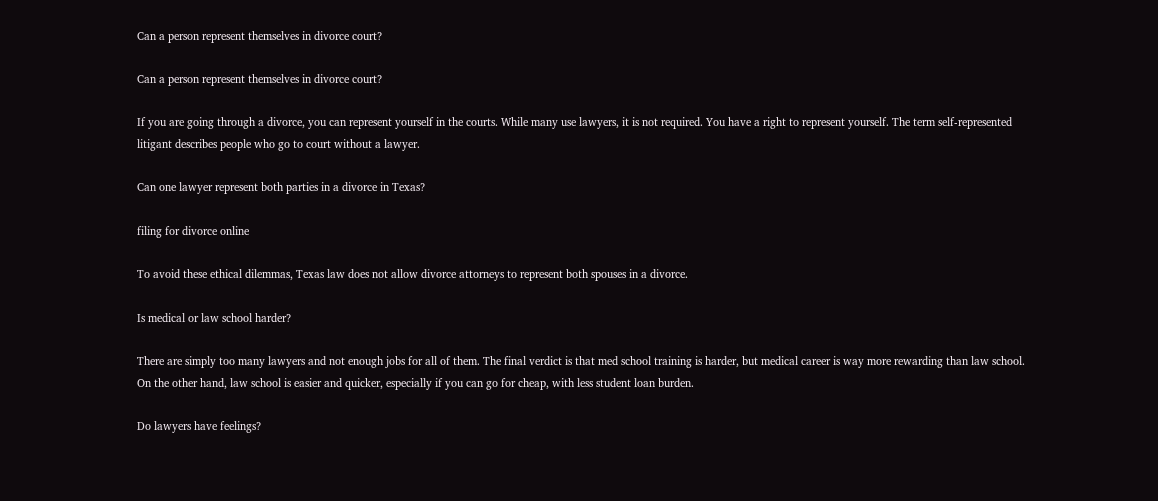Can a person represent themselves in divorce court?

Can a person represent themselves in divorce court?

If you are going through a divorce, you can represent yourself in the courts. While many use lawyers, it is not required. You have a right to represent yourself. The term self-represented litigant describes people who go to court without a lawyer.

Can one lawyer represent both parties in a divorce in Texas?

filing for divorce online

To avoid these ethical dilemmas, Texas law does not allow divorce attorneys to represent both spouses in a divorce.

Is medical or law school harder?

There are simply too many lawyers and not enough jobs for all of them. The final verdict is that med school training is harder, but medical career is way more rewarding than law school. On the other hand, law school is easier and quicker, especially if you can go for cheap, with less student loan burden.

Do lawyers have feelings?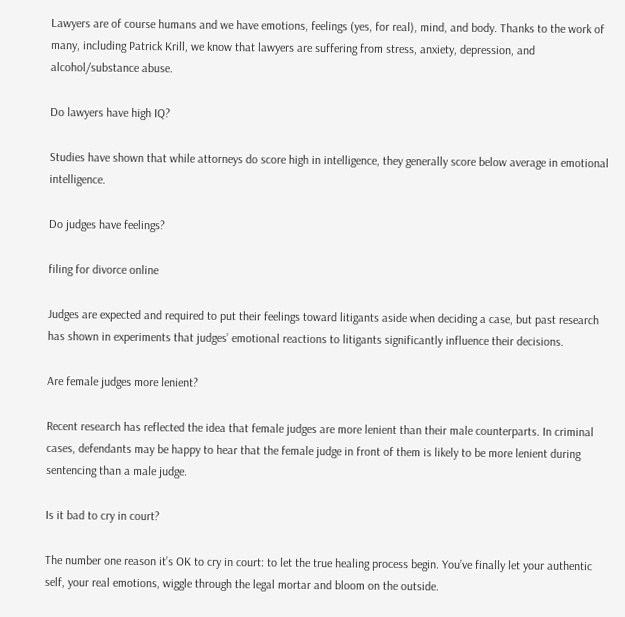Lawyers are of course humans and we have emotions, feelings (yes, for real), mind, and body. Thanks to the work of many, including Patrick Krill, we know that lawyers are suffering from stress, anxiety, depression, and alcohol/substance abuse.

Do lawyers have high IQ?

Studies have shown that while attorneys do score high in intelligence, they generally score below average in emotional intelligence.

Do judges have feelings?

filing for divorce online

Judges are expected and required to put their feelings toward litigants aside when deciding a case, but past research has shown in experiments that judges’ emotional reactions to litigants significantly influence their decisions.

Are female judges more lenient?

Recent research has reflected the idea that female judges are more lenient than their male counterparts. In criminal cases, defendants may be happy to hear that the female judge in front of them is likely to be more lenient during sentencing than a male judge.

Is it bad to cry in court?

The number one reason it’s OK to cry in court: to let the true healing process begin. You’ve finally let your authentic self, your real emotions, wiggle through the legal mortar and bloom on the outside.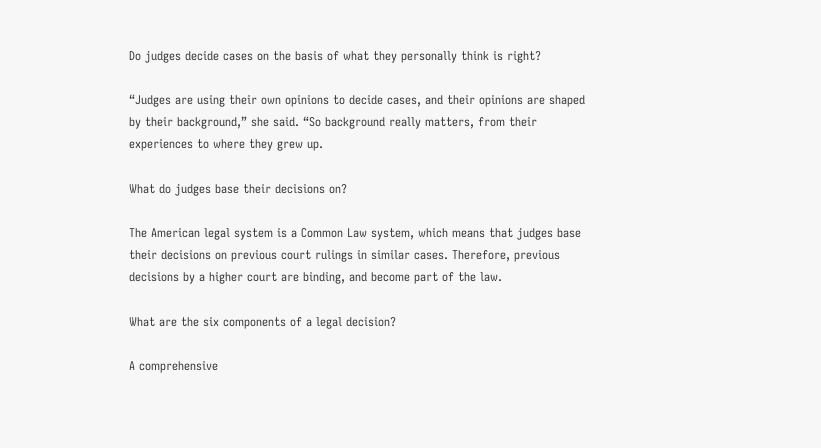Do judges decide cases on the basis of what they personally think is right?

“Judges are using their own opinions to decide cases, and their opinions are shaped by their background,” she said. “So background really matters, from their experiences to where they grew up.

What do judges base their decisions on?

The American legal system is a Common Law system, which means that judges base their decisions on previous court rulings in similar cases. Therefore, previous decisions by a higher court are binding, and become part of the law.

What are the six components of a legal decision?

A comprehensive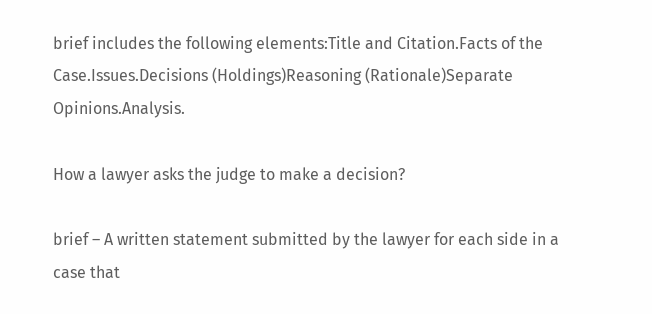brief includes the following elements:Title and Citation.Facts of the Case.Issues.Decisions (Holdings)Reasoning (Rationale)Separate Opinions.Analysis.

How a lawyer asks the judge to make a decision?

brief – A written statement submitted by the lawyer for each side in a case that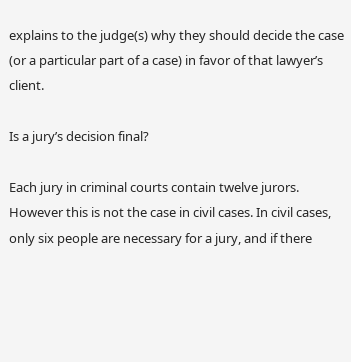explains to the judge(s) why they should decide the case (or a particular part of a case) in favor of that lawyer’s client.

Is a jury’s decision final?

Each jury in criminal courts contain twelve jurors. However this is not the case in civil cases. In civil cases, only six people are necessary for a jury, and if there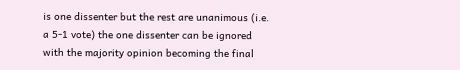is one dissenter but the rest are unanimous (i.e. a 5-1 vote) the one dissenter can be ignored with the majority opinion becoming the final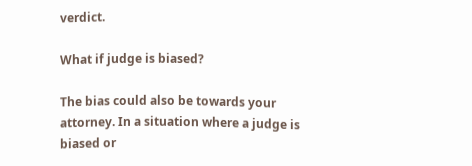verdict.

What if judge is biased?

The bias could also be towards your attorney. In a situation where a judge is biased or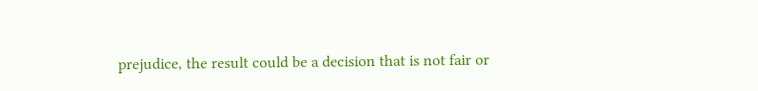prejudice, the result could be a decision that is not fair or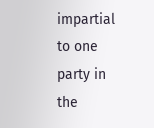impartial to one party in the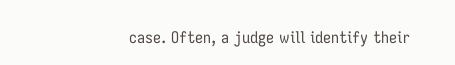case. Often, a judge will identify their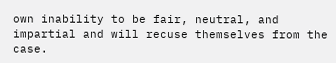own inability to be fair, neutral, and impartial and will recuse themselves from the case.